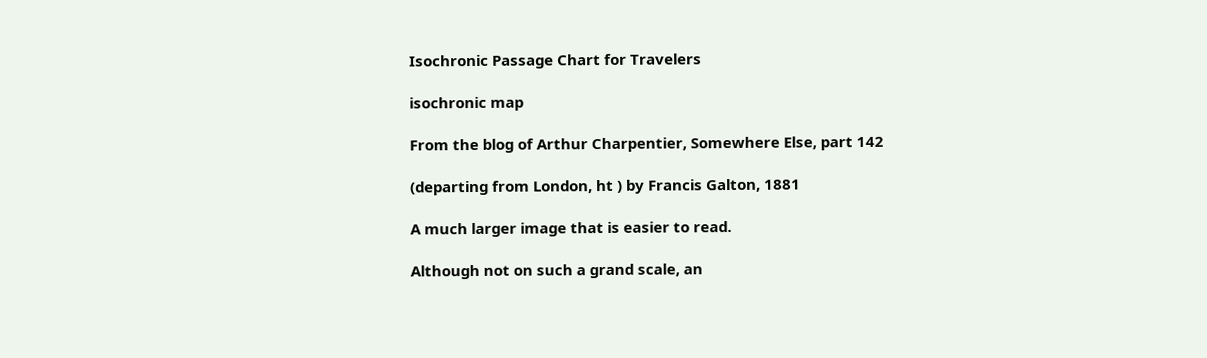Isochronic Passage Chart for Travelers

isochronic map

From the blog of Arthur Charpentier, Somewhere Else, part 142

(departing from London, ht ) by Francis Galton, 1881

A much larger image that is easier to read.

Although not on such a grand scale, an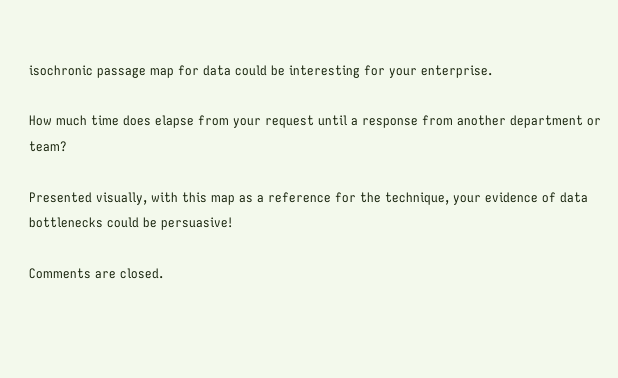isochronic passage map for data could be interesting for your enterprise.

How much time does elapse from your request until a response from another department or team?

Presented visually, with this map as a reference for the technique, your evidence of data bottlenecks could be persuasive!

Comments are closed.